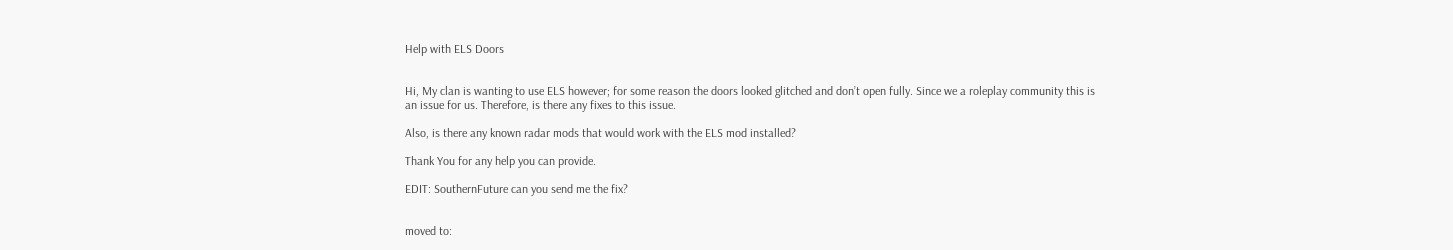Help with ELS Doors


Hi, My clan is wanting to use ELS however; for some reason the doors looked glitched and don’t open fully. Since we a roleplay community this is an issue for us. Therefore, is there any fixes to this issue.

Also, is there any known radar mods that would work with the ELS mod installed?

Thank You for any help you can provide.

EDIT: SouthernFuture can you send me the fix?


moved to: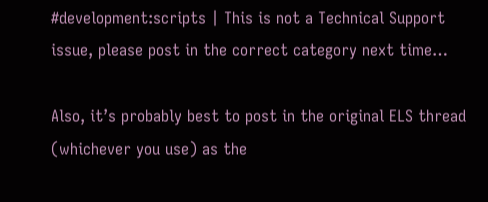#development:scripts | This is not a Technical Support issue, please post in the correct category next time…

Also, it’s probably best to post in the original ELS thread (whichever you use) as the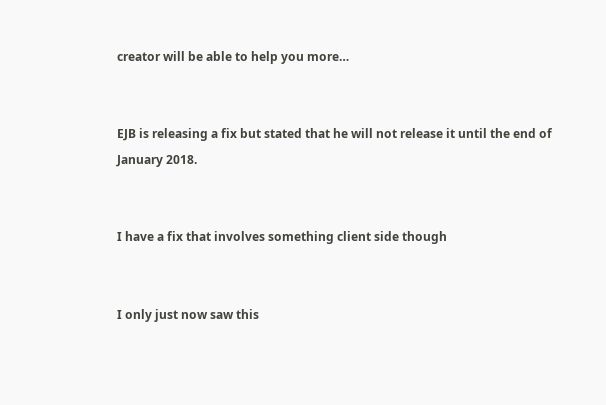creator will be able to help you more…


EJB is releasing a fix but stated that he will not release it until the end of January 2018.


I have a fix that involves something client side though


I only just now saw this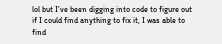lol but I’ve been digging into code to figure out if I could find anything to fix it, I was able to find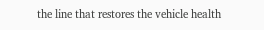the line that restores the vehicle health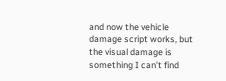and now the vehicle damage script works, but the visual damage is something I can’t find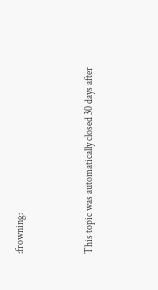:frowning:


This topic was automatically closed 30 days after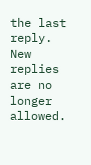the last reply. New replies are no longer allowed.